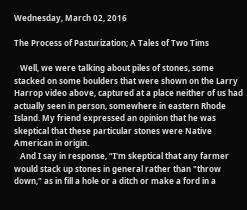Wednesday, March 02, 2016

The Process of Pasturization; A Tales of Two Tims

   Well, we were talking about piles of stones, some stacked on some boulders that were shown on the Larry Harrop video above, captured at a place neither of us had actually seen in person, somewhere in eastern Rhode Island. My friend expressed an opinion that he was skeptical that these particular stones were Native American in origin.
   And I say in response, “I'm skeptical that any farmer would stack up stones in general rather than "throw down," as in fill a hole or a ditch or make a ford in a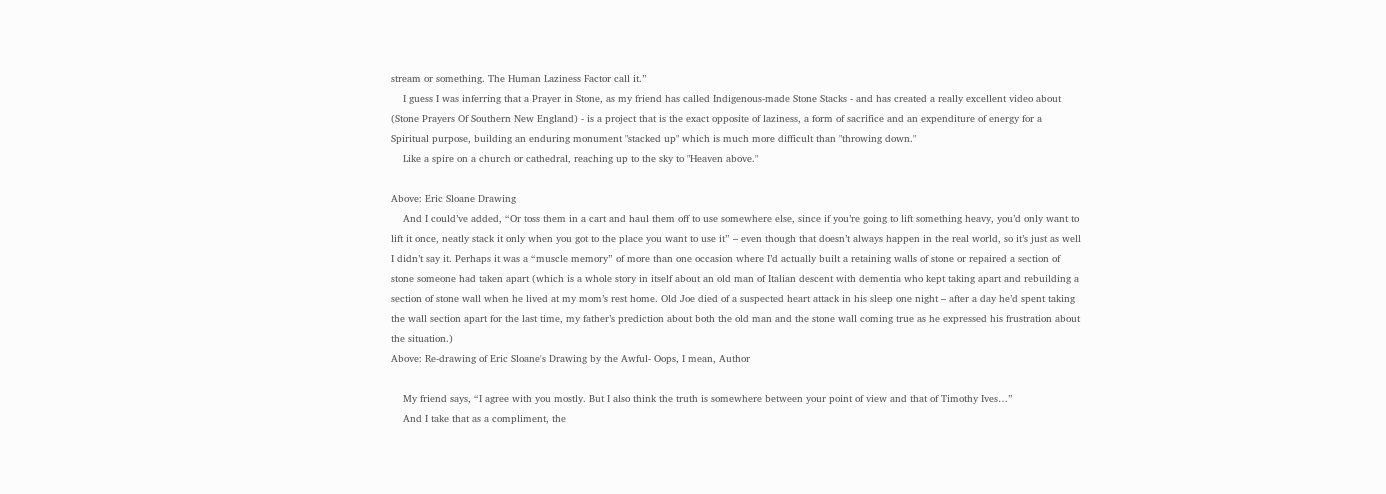stream or something. The Human Laziness Factor call it.”
    I guess I was inferring that a Prayer in Stone, as my friend has called Indigenous-made Stone Stacks - and has created a really excellent video about (Stone Prayers Of Southern New England) - is a project that is the exact opposite of laziness, a form of sacrifice and an expenditure of energy for a Spiritual purpose, building an enduring monument "stacked up" which is much more difficult than "throwing down."
    Like a spire on a church or cathedral, reaching up to the sky to "Heaven above."

Above: Eric Sloane Drawing
    And I could’ve added, “Or toss them in a cart and haul them off to use somewhere else, since if you’re going to lift something heavy, you’d only want to lift it once, neatly stack it only when you got to the place you want to use it” – even though that doesn’t always happen in the real world, so it’s just as well I didn’t say it. Perhaps it was a “muscle memory” of more than one occasion where I’d actually built a retaining walls of stone or repaired a section of stone someone had taken apart (which is a whole story in itself about an old man of Italian descent with dementia who kept taking apart and rebuilding a section of stone wall when he lived at my mom’s rest home. Old Joe died of a suspected heart attack in his sleep one night – after a day he’d spent taking the wall section apart for the last time, my father’s prediction about both the old man and the stone wall coming true as he expressed his frustration about the situation.)
Above: Re-drawing of Eric Sloane's Drawing by the Awful- Oops, I mean, Author

    My friend says, “I agree with you mostly. But I also think the truth is somewhere between your point of view and that of Timothy Ives…”
    And I take that as a compliment, the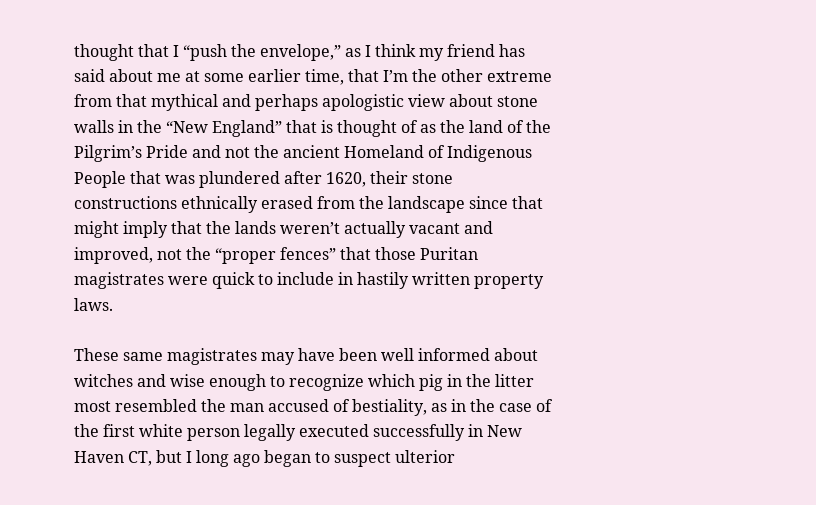thought that I “push the envelope,” as I think my friend has said about me at some earlier time, that I’m the other extreme from that mythical and perhaps apologistic view about stone walls in the “New England” that is thought of as the land of the Pilgrim’s Pride and not the ancient Homeland of Indigenous People that was plundered after 1620, their stone constructions ethnically erased from the landscape since that might imply that the lands weren’t actually vacant and improved, not the “proper fences” that those Puritan magistrates were quick to include in hastily written property laws.

These same magistrates may have been well informed about witches and wise enough to recognize which pig in the litter most resembled the man accused of bestiality, as in the case of the first white person legally executed successfully in New Haven CT, but I long ago began to suspect ulterior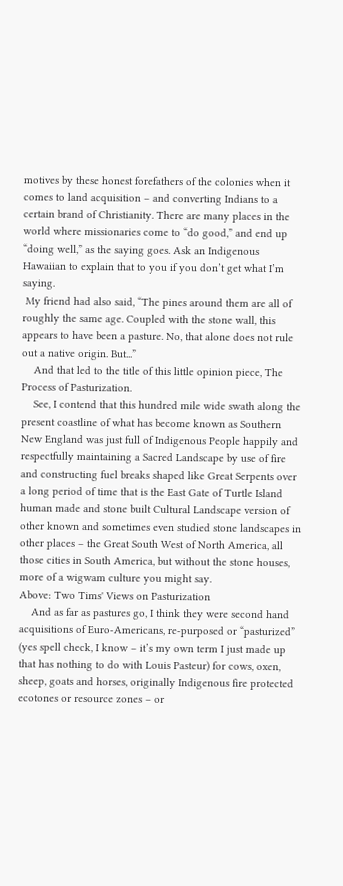motives by these honest forefathers of the colonies when it comes to land acquisition – and converting Indians to a certain brand of Christianity. There are many places in the world where missionaries come to “do good,” and end up “doing well,” as the saying goes. Ask an Indigenous Hawaiian to explain that to you if you don’t get what I’m saying.
 My friend had also said, “The pines around them are all of roughly the same age. Coupled with the stone wall, this appears to have been a pasture. No, that alone does not rule out a native origin. But...”
    And that led to the title of this little opinion piece, The Process of Pasturization.
    See, I contend that this hundred mile wide swath along the present coastline of what has become known as Southern New England was just full of Indigenous People happily and respectfully maintaining a Sacred Landscape by use of fire and constructing fuel breaks shaped like Great Serpents over a long period of time that is the East Gate of Turtle Island human made and stone built Cultural Landscape version of other known and sometimes even studied stone landscapes in other places – the Great South West of North America, all those cities in South America, but without the stone houses, more of a wigwam culture you might say.
Above: Two Tims' Views on Pasturization
    And as far as pastures go, I think they were second hand acquisitions of Euro-Americans, re-purposed or “pasturized” (yes spell check, I know – it’s my own term I just made up that has nothing to do with Louis Pasteur) for cows, oxen, sheep, goats and horses, originally Indigenous fire protected ecotones or resource zones – or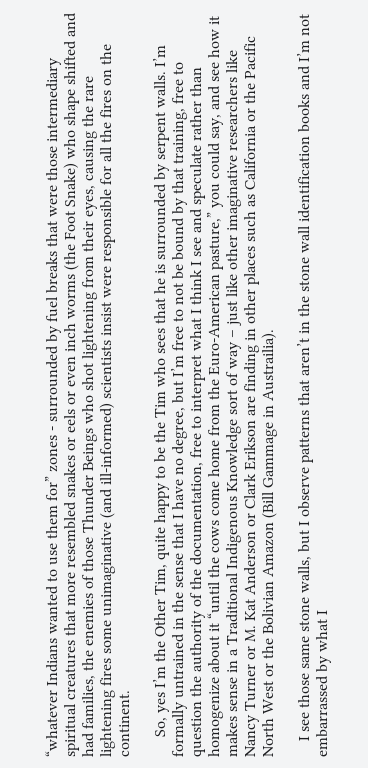“whatever Indians wanted to use them for” zones - surrounded by fuel breaks that were those intermediary spiritual creatures that more resembled snakes or eels or even inch worms (the Foot Snake) who shape shifted and had families, the enemies of those Thunder Beings who shot lightening from their eyes, causing the rare lightening fires some unimaginative (and ill-informed) scientists insist were responsible for all the fires on the continent.

     So, yes I’m the Other Tim, quite happy to be the Tim who sees that he is surrounded by serpent walls. I’m formally untrained in the sense that I have no degree, but I’m free to not be bound by that training, free to question the authority of the documentation, free to interpret what I think I see and speculate rather than homogenize about it “until the cows come home from the Euro-American pasture,” you could say, and see how it makes sense in a Traditional Indigenous Knowledge sort of way – just like other imaginative researchers like Nancy Turner or M. Kat Anderson or Clark Erikson are finding in other places such as California or the Pacific North West or the Bolivian Amazon (Bill Gammage in Austrailia).

    I see those same stone walls, but I observe patterns that aren’t in the stone wall identification books and I’m not embarrassed by what I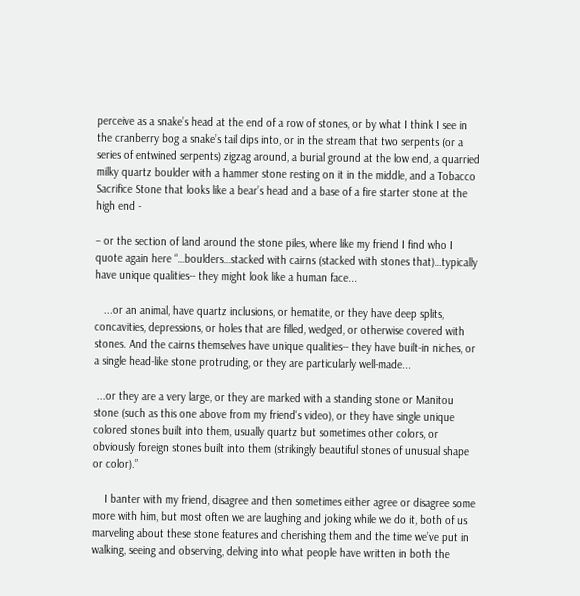perceive as a snake’s head at the end of a row of stones, or by what I think I see in the cranberry bog a snake’s tail dips into, or in the stream that two serpents (or a series of entwined serpents) zigzag around, a burial ground at the low end, a quarried milky quartz boulder with a hammer stone resting on it in the middle, and a Tobacco Sacrifice Stone that looks like a bear’s head and a base of a fire starter stone at the high end -

– or the section of land around the stone piles, where like my friend I find who I quote again here “…boulders…stacked with cairns (stacked with stones that)…typically have unique qualities-- they might look like a human face...

   ...or an animal, have quartz inclusions, or hematite, or they have deep splits, concavities, depressions, or holes that are filled, wedged, or otherwise covered with stones. And the cairns themselves have unique qualities-- they have built-in niches, or a single head-like stone protruding, or they are particularly well-made...

 ...or they are a very large, or they are marked with a standing stone or Manitou stone (such as this one above from my friend's video), or they have single unique colored stones built into them, usually quartz but sometimes other colors, or obviously foreign stones built into them (strikingly beautiful stones of unusual shape or color).”

    I banter with my friend, disagree and then sometimes either agree or disagree some more with him, but most often we are laughing and joking while we do it, both of us marveling about these stone features and cherishing them and the time we’ve put in walking, seeing and observing, delving into what people have written in both the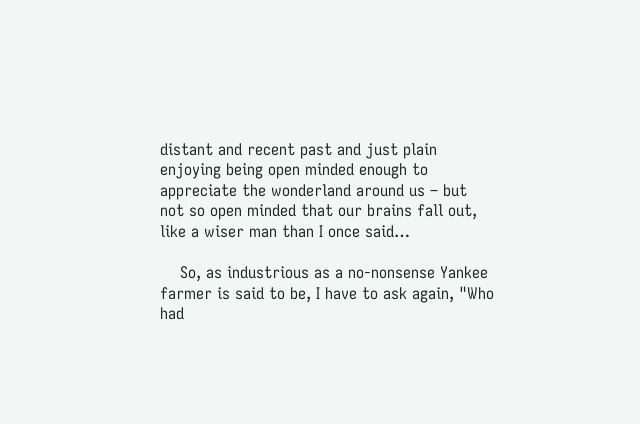distant and recent past and just plain enjoying being open minded enough to appreciate the wonderland around us – but not so open minded that our brains fall out, like a wiser man than I once said…

    So, as industrious as a no-nonsense Yankee farmer is said to be, I have to ask again, "Who had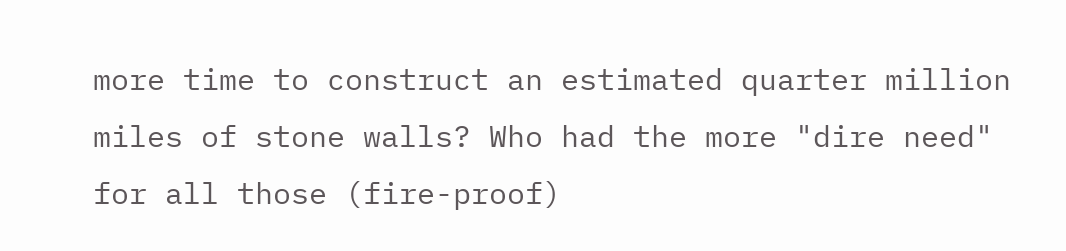more time to construct an estimated quarter million miles of stone walls? Who had the more "dire need" for all those (fire-proof)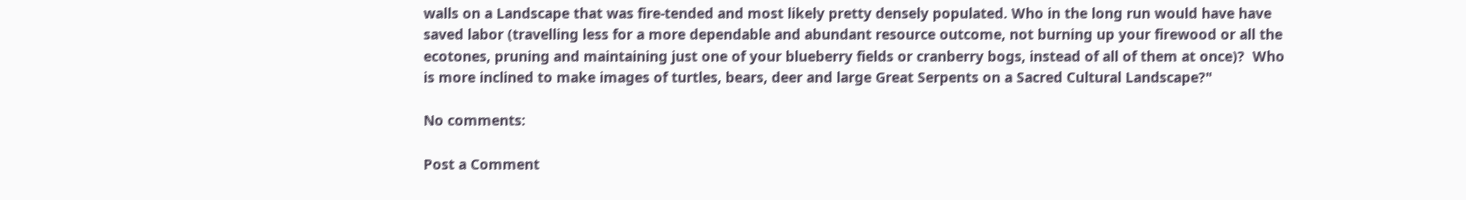walls on a Landscape that was fire-tended and most likely pretty densely populated. Who in the long run would have have saved labor (travelling less for a more dependable and abundant resource outcome, not burning up your firewood or all the ecotones, pruning and maintaining just one of your blueberry fields or cranberry bogs, instead of all of them at once)?  Who is more inclined to make images of turtles, bears, deer and large Great Serpents on a Sacred Cultural Landscape?"

No comments:

Post a Comment